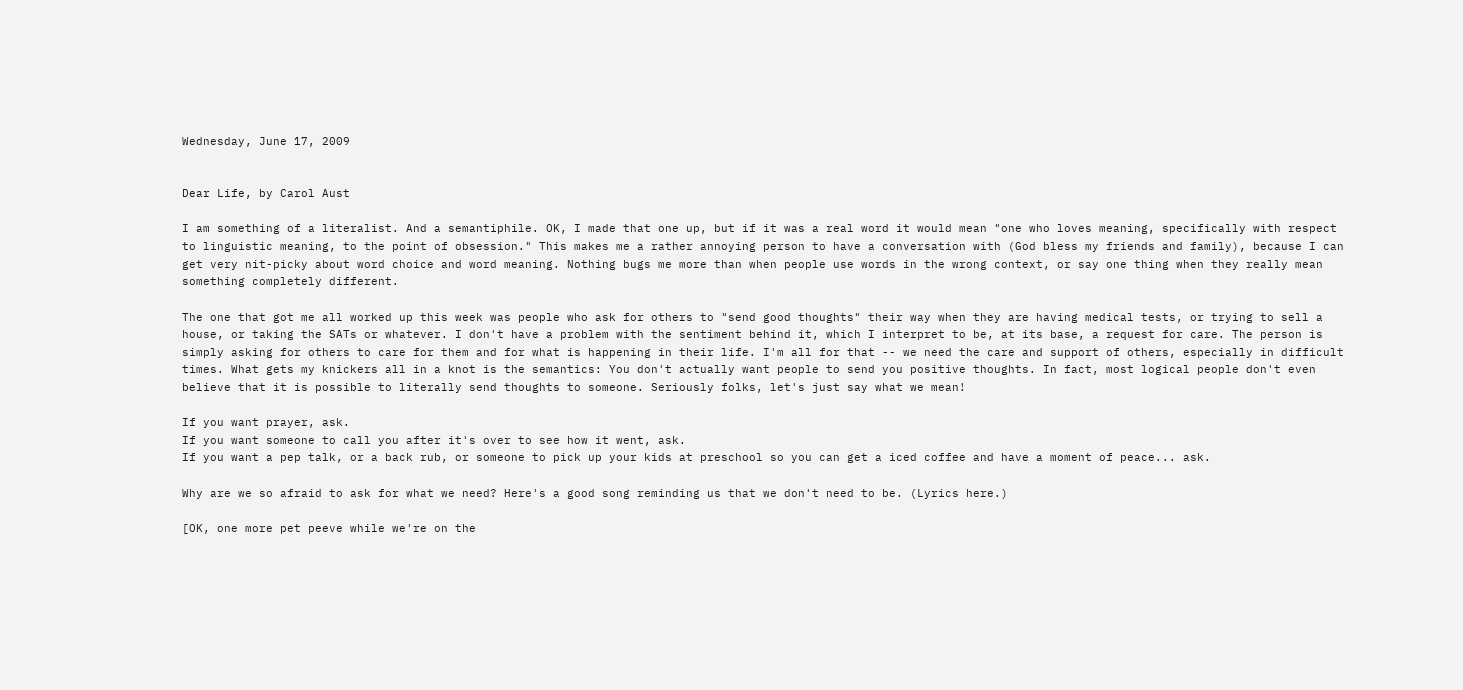Wednesday, June 17, 2009


Dear Life, by Carol Aust

I am something of a literalist. And a semantiphile. OK, I made that one up, but if it was a real word it would mean "one who loves meaning, specifically with respect to linguistic meaning, to the point of obsession." This makes me a rather annoying person to have a conversation with (God bless my friends and family), because I can get very nit-picky about word choice and word meaning. Nothing bugs me more than when people use words in the wrong context, or say one thing when they really mean something completely different.

The one that got me all worked up this week was people who ask for others to "send good thoughts" their way when they are having medical tests, or trying to sell a house, or taking the SATs or whatever. I don't have a problem with the sentiment behind it, which I interpret to be, at its base, a request for care. The person is simply asking for others to care for them and for what is happening in their life. I'm all for that -- we need the care and support of others, especially in difficult times. What gets my knickers all in a knot is the semantics: You don't actually want people to send you positive thoughts. In fact, most logical people don't even believe that it is possible to literally send thoughts to someone. Seriously folks, let's just say what we mean!

If you want prayer, ask.
If you want someone to call you after it's over to see how it went, ask.
If you want a pep talk, or a back rub, or someone to pick up your kids at preschool so you can get a iced coffee and have a moment of peace... ask.

Why are we so afraid to ask for what we need? Here's a good song reminding us that we don't need to be. (Lyrics here.)

[OK, one more pet peeve while we're on the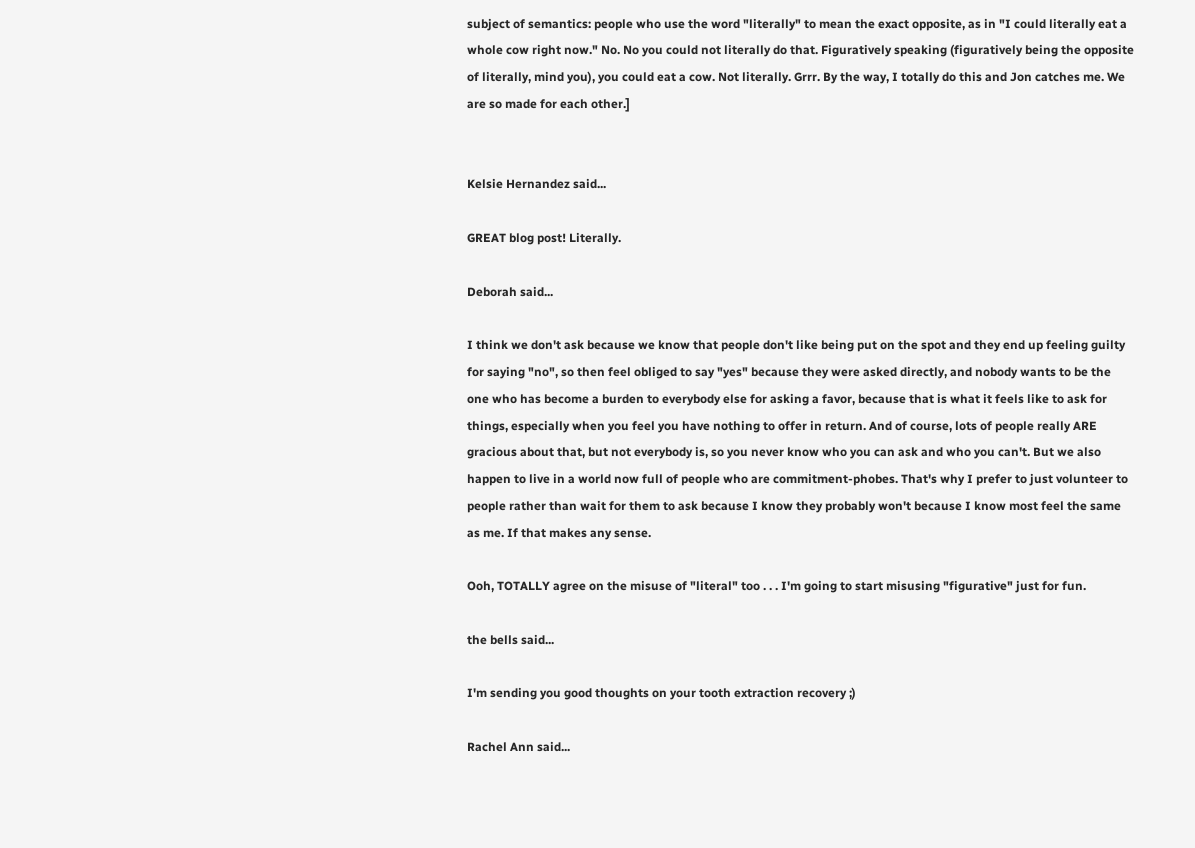subject of semantics: people who use the word "literally" to mean the exact opposite, as in "I could literally eat a whole cow right now." No. No you could not literally do that. Figuratively speaking (figuratively being the opposite of literally, mind you), you could eat a cow. Not literally. Grrr. By the way, I totally do this and Jon catches me. We are so made for each other.]


Kelsie Hernandez said...

GREAT blog post! Literally.

Deborah said...

I think we don't ask because we know that people don't like being put on the spot and they end up feeling guilty for saying "no", so then feel obliged to say "yes" because they were asked directly, and nobody wants to be the one who has become a burden to everybody else for asking a favor, because that is what it feels like to ask for things, especially when you feel you have nothing to offer in return. And of course, lots of people really ARE gracious about that, but not everybody is, so you never know who you can ask and who you can't. But we also happen to live in a world now full of people who are commitment-phobes. That's why I prefer to just volunteer to people rather than wait for them to ask because I know they probably won't because I know most feel the same as me. If that makes any sense.

Ooh, TOTALLY agree on the misuse of "literal" too . . . I'm going to start misusing "figurative" just for fun.

the bells said...

I'm sending you good thoughts on your tooth extraction recovery ;)

Rachel Ann said...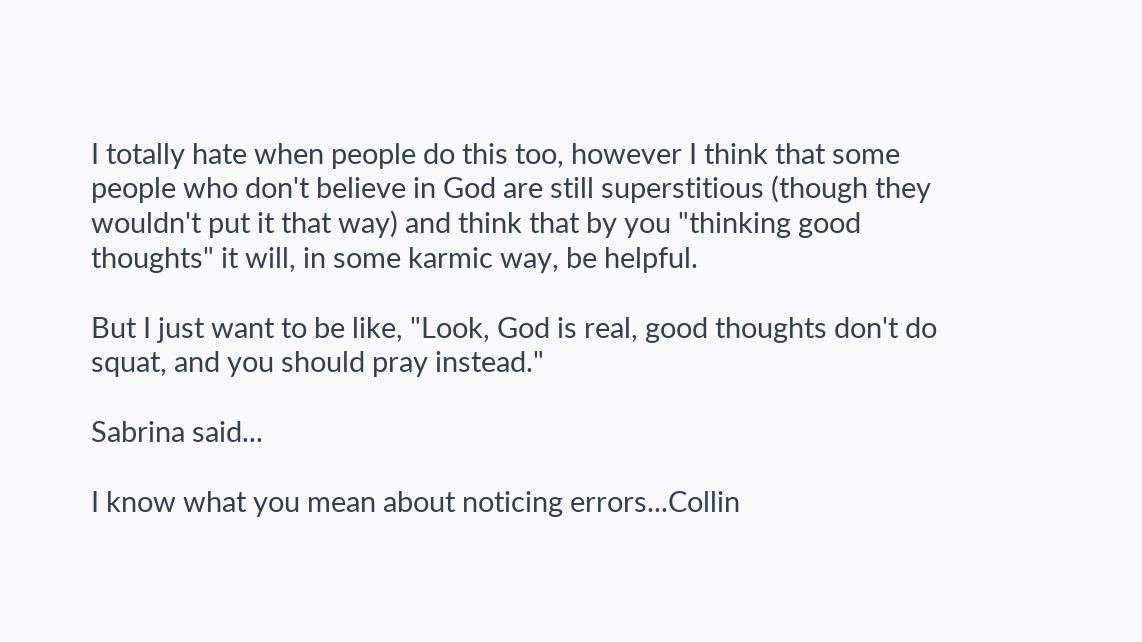I totally hate when people do this too, however I think that some people who don't believe in God are still superstitious (though they wouldn't put it that way) and think that by you "thinking good thoughts" it will, in some karmic way, be helpful.

But I just want to be like, "Look, God is real, good thoughts don't do squat, and you should pray instead."

Sabrina said...

I know what you mean about noticing errors...Collin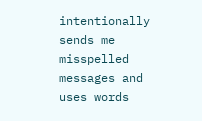intentionally sends me misspelled messages and uses words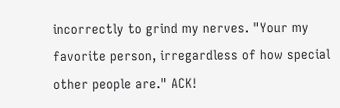incorrectly to grind my nerves. "Your my favorite person, irregardless of how special other people are." ACK!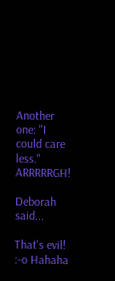Another one: "I could care less." ARRRRRGH!

Deborah said...

That's evil! :-o Hahaha